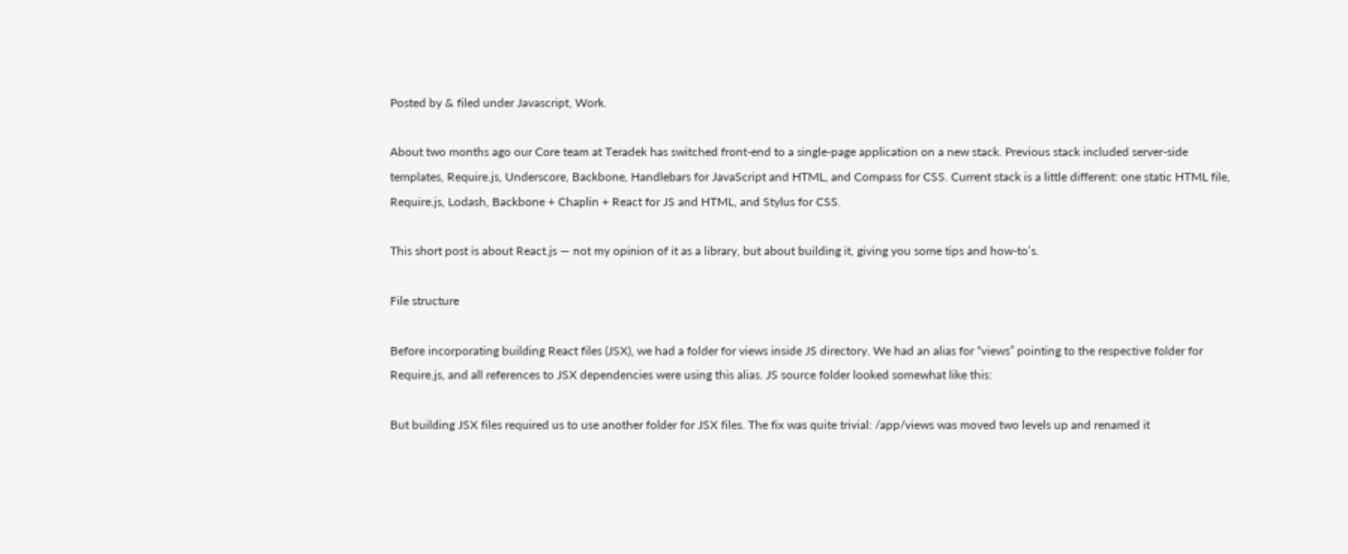Posted by & filed under Javascript, Work.

About two months ago our Core team at Teradek has switched front-end to a single-page application on a new stack. Previous stack included server-side templates, Require.js, Underscore, Backbone, Handlebars for JavaScript and HTML, and Compass for CSS. Current stack is a little different: one static HTML file, Require.js, Lodash, Backbone + Chaplin + React for JS and HTML, and Stylus for CSS.

This short post is about React.js — not my opinion of it as a library, but about building it, giving you some tips and how-to’s.

File structure

Before incorporating building React files (JSX), we had a folder for views inside JS directory. We had an alias for “views” pointing to the respective folder for Require.js, and all references to JSX dependencies were using this alias. JS source folder looked somewhat like this:

But building JSX files required us to use another folder for JSX files. The fix was quite trivial: /app/views was moved two levels up and renamed it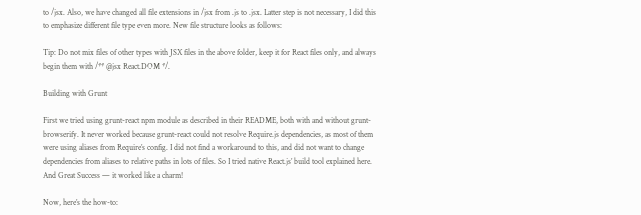to /jsx. Also, we have changed all file extensions in /jsx from .js to .jsx. Latter step is not necessary, I did this to emphasize different file type even more. New file structure looks as follows:

Tip: Do not mix files of other types with JSX files in the above folder, keep it for React files only, and always begin them with /** @jsx React.DOM */.

Building with Grunt

First we tried using grunt-react npm module as described in their README, both with and without grunt-browserify. It never worked because grunt-react could not resolve Require.js dependencies, as most of them were using aliases from Require’s config. I did not find a workaround to this, and did not want to change dependencies from aliases to relative paths in lots of files. So I tried native React.js’ build tool explained here. And Great Success — it worked like a charm!

Now, here’s the how-to: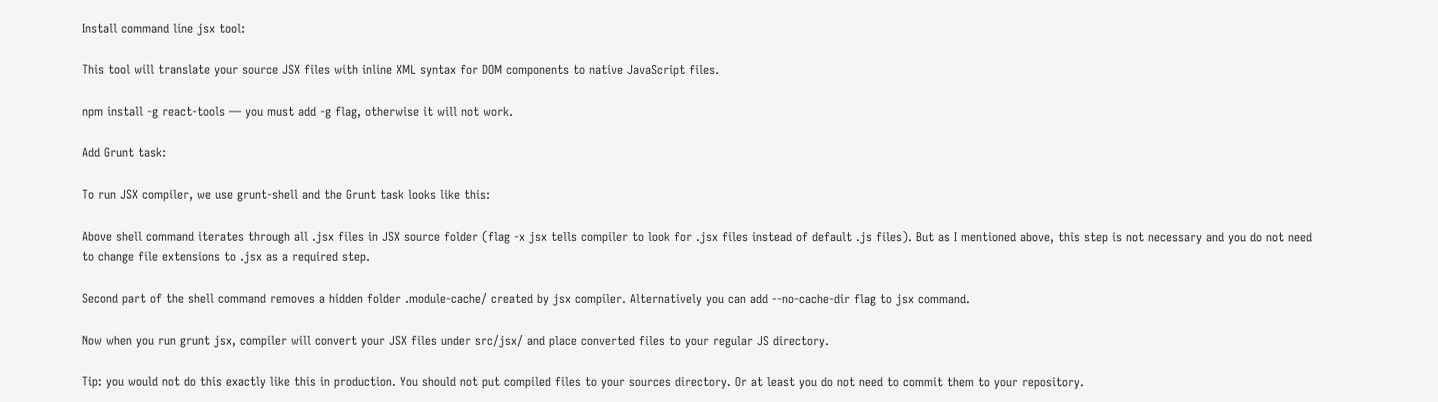Install command line jsx tool:

This tool will translate your source JSX files with inline XML syntax for DOM components to native JavaScript files.

npm install -g react-tools — you must add -g flag, otherwise it will not work.

Add Grunt task:

To run JSX compiler, we use grunt-shell and the Grunt task looks like this:

Above shell command iterates through all .jsx files in JSX source folder (flag -x jsx tells compiler to look for .jsx files instead of default .js files). But as I mentioned above, this step is not necessary and you do not need to change file extensions to .jsx as a required step.

Second part of the shell command removes a hidden folder .module-cache/ created by jsx compiler. Alternatively you can add --no-cache-dir flag to jsx command.

Now when you run grunt jsx, compiler will convert your JSX files under src/jsx/ and place converted files to your regular JS directory.

Tip: you would not do this exactly like this in production. You should not put compiled files to your sources directory. Or at least you do not need to commit them to your repository.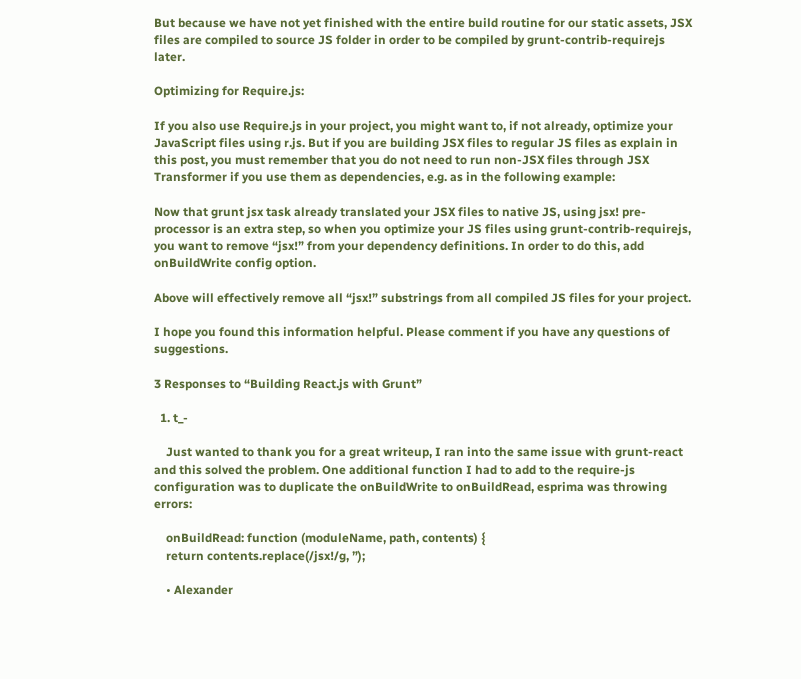But because we have not yet finished with the entire build routine for our static assets, JSX files are compiled to source JS folder in order to be compiled by grunt-contrib-requirejs later.

Optimizing for Require.js:

If you also use Require.js in your project, you might want to, if not already, optimize your JavaScript files using r.js. But if you are building JSX files to regular JS files as explain in this post, you must remember that you do not need to run non-JSX files through JSX Transformer if you use them as dependencies, e.g. as in the following example:

Now that grunt jsx task already translated your JSX files to native JS, using jsx! pre-processor is an extra step, so when you optimize your JS files using grunt-contrib-requirejs, you want to remove “jsx!” from your dependency definitions. In order to do this, add onBuildWrite config option.

Above will effectively remove all “jsx!” substrings from all compiled JS files for your project.

I hope you found this information helpful. Please comment if you have any questions of suggestions.

3 Responses to “Building React.js with Grunt”

  1. t_-

    Just wanted to thank you for a great writeup, I ran into the same issue with grunt-react and this solved the problem. One additional function I had to add to the require-js configuration was to duplicate the onBuildWrite to onBuildRead, esprima was throwing errors:

    onBuildRead: function (moduleName, path, contents) {
    return contents.replace(/jsx!/g, ”);

    • Alexander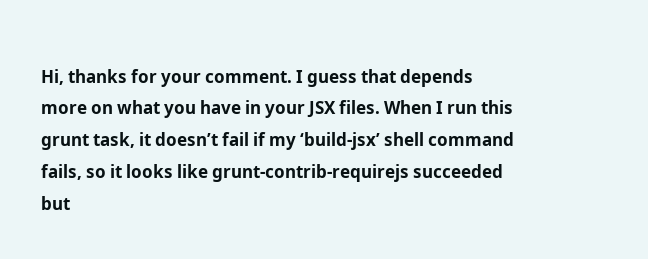Hi, thanks for your comment. I guess that depends more on what you have in your JSX files. When I run this grunt task, it doesn’t fail if my ‘build-jsx’ shell command fails, so it looks like grunt-contrib-requirejs succeeded but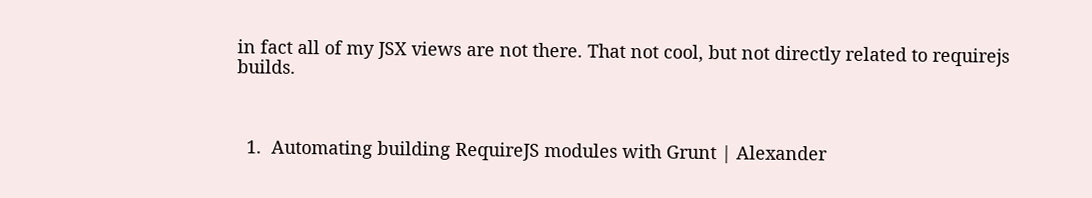in fact all of my JSX views are not there. That not cool, but not directly related to requirejs builds.



  1.  Automating building RequireJS modules with Grunt | Alexander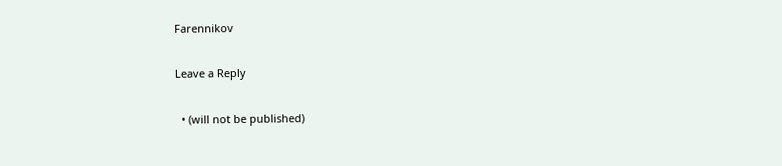Farennikov

Leave a Reply

  • (will not be published)